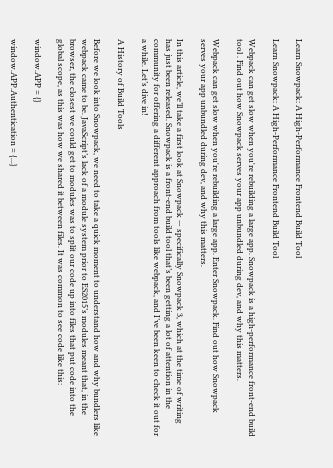Learn Snowpack: A High-Performance Frontend Build Tool

Learn Snowpack: A High-Performance Frontend Build Tool

Webpack can get slow when you're rebuilding a large app. Snowpack is a high-performance front-end build tool . Find out how Snowpack serves your app unbundled during dev, and why this matters.

Webpack can get slow when you're rebuilding a large app. Enter Snowpack. Find out how Snowpack serves your app unbundled during dev, and why this matters.

In this article, we’ll take a first look at Snowpack — specifically Snowpack 3, which at the time of writing has just been released. Snowpack is a front-end build tool that’s been getting a lot of attention in the community for offering a different approach from tools like webpack, and I’ve been keen to check it out for a while. Let’s dive in!

A History of Build Tools

Before we look into Snowpack, we need to take a quick moment to understand how and why bundlers like webpack came to be. JavaScript’s lack of a module system prior to ES2015’s modules meant that, in the browser, the closest we could get to modules was to split our code up into files that put code into the global scope, as this was how we shared it between files. It was common to see code like this:

window.APP = {}

window.APP.Authentication = {...}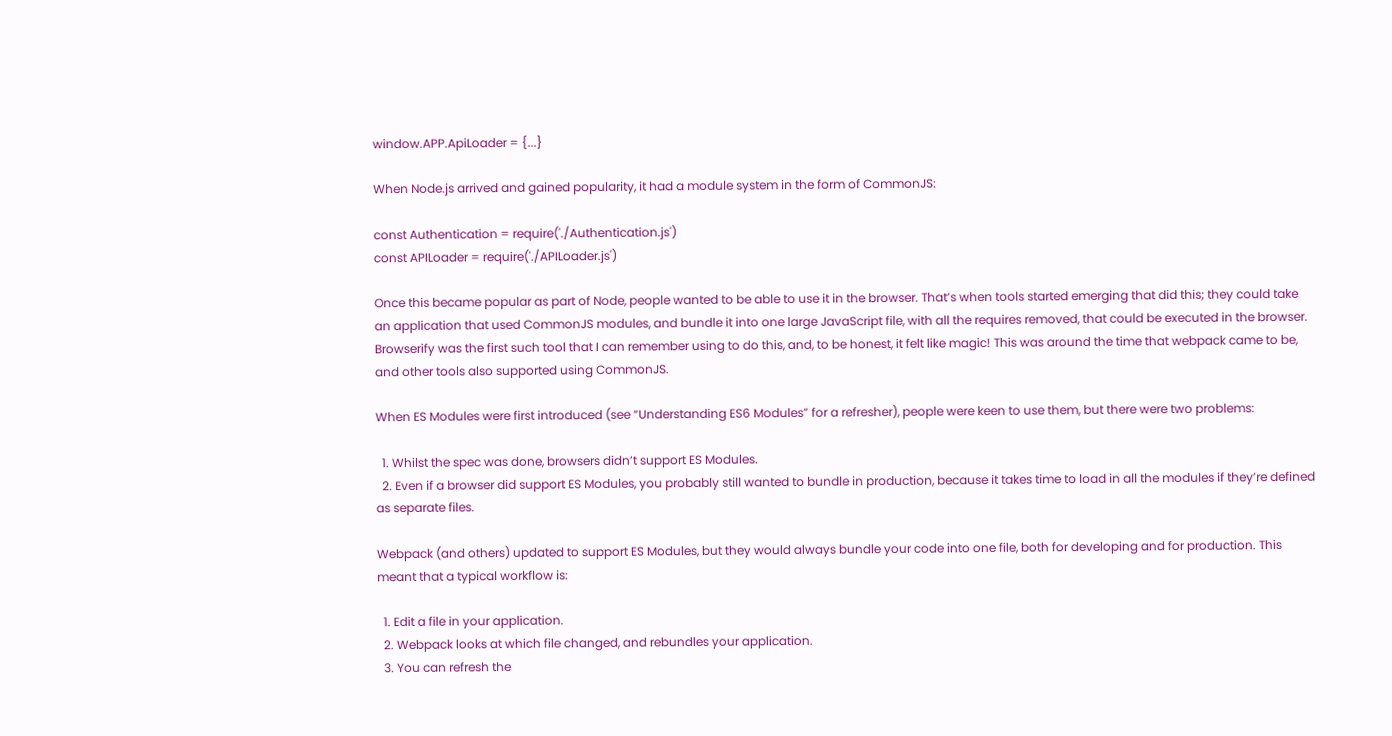window.APP.ApiLoader = {...}

When Node.js arrived and gained popularity, it had a module system in the form of CommonJS:

const Authentication = require('./Authentication.js')
const APILoader = require('./APILoader.js')

Once this became popular as part of Node, people wanted to be able to use it in the browser. That’s when tools started emerging that did this; they could take an application that used CommonJS modules, and bundle it into one large JavaScript file, with all the requires removed, that could be executed in the browser. Browserify was the first such tool that I can remember using to do this, and, to be honest, it felt like magic! This was around the time that webpack came to be, and other tools also supported using CommonJS.

When ES Modules were first introduced (see “Understanding ES6 Modules” for a refresher), people were keen to use them, but there were two problems:

  1. Whilst the spec was done, browsers didn’t support ES Modules.
  2. Even if a browser did support ES Modules, you probably still wanted to bundle in production, because it takes time to load in all the modules if they’re defined as separate files.

Webpack (and others) updated to support ES Modules, but they would always bundle your code into one file, both for developing and for production. This meant that a typical workflow is:

  1. Edit a file in your application.
  2. Webpack looks at which file changed, and rebundles your application.
  3. You can refresh the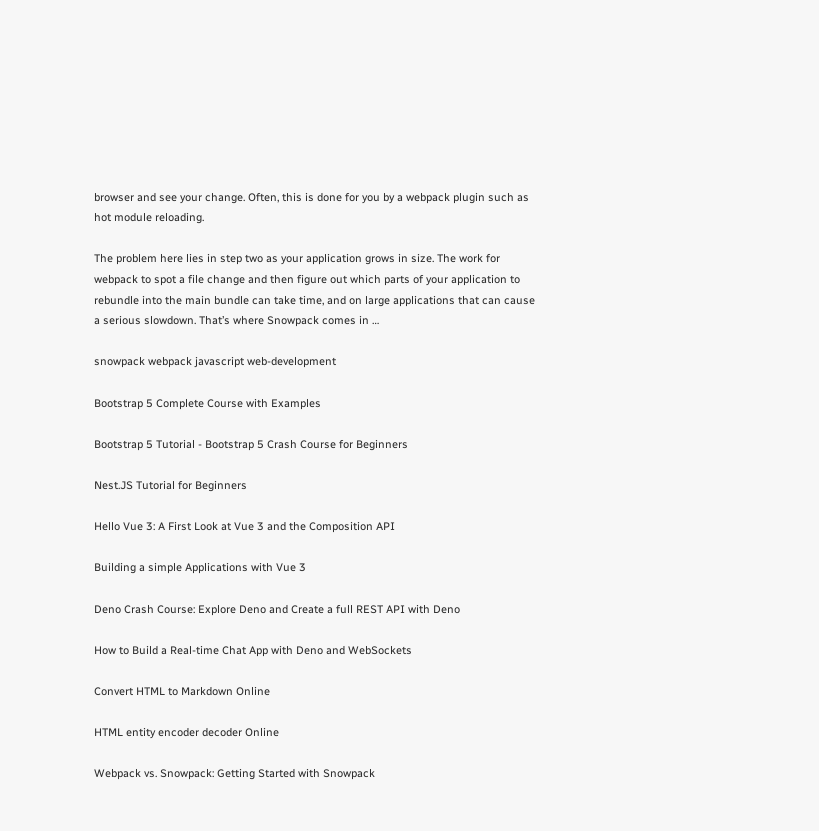browser and see your change. Often, this is done for you by a webpack plugin such as hot module reloading.

The problem here lies in step two as your application grows in size. The work for webpack to spot a file change and then figure out which parts of your application to rebundle into the main bundle can take time, and on large applications that can cause a serious slowdown. That’s where Snowpack comes in …

snowpack webpack javascript web-development

Bootstrap 5 Complete Course with Examples

Bootstrap 5 Tutorial - Bootstrap 5 Crash Course for Beginners

Nest.JS Tutorial for Beginners

Hello Vue 3: A First Look at Vue 3 and the Composition API

Building a simple Applications with Vue 3

Deno Crash Course: Explore Deno and Create a full REST API with Deno

How to Build a Real-time Chat App with Deno and WebSockets

Convert HTML to Markdown Online

HTML entity encoder decoder Online

Webpack vs. Snowpack: Getting Started with Snowpack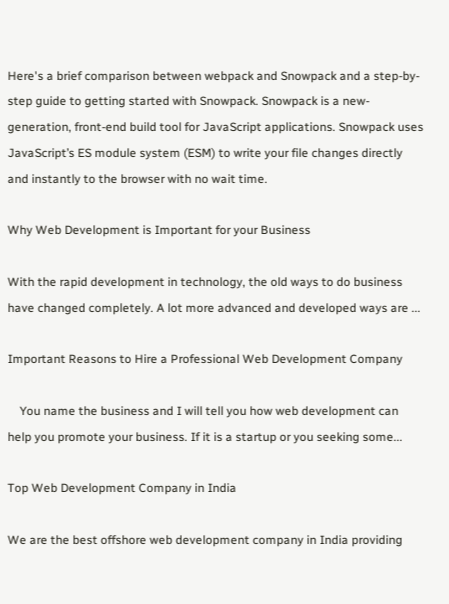Here's a brief comparison between webpack and Snowpack and a step-by-step guide to getting started with Snowpack. Snowpack is a new-generation, front-end build tool for JavaScript applications. Snowpack uses JavaScript’s ES module system (ESM) to write your file changes directly and instantly to the browser with no wait time.

Why Web Development is Important for your Business

With the rapid development in technology, the old ways to do business have changed completely. A lot more advanced and developed ways are ...

Important Reasons to Hire a Professional Web Development Company

    You name the business and I will tell you how web development can help you promote your business. If it is a startup or you seeking some...

Top Web Development Company in India

We are the best offshore web development company in India providing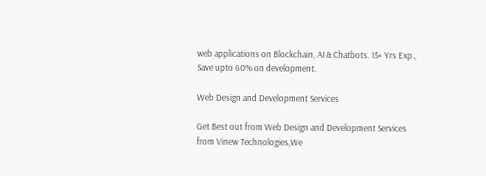web applications on Blockchain, AI & Chatbots. 15+ Yrs Exp., Save upto 60% on development.

Web Design and Development Services

Get Best out from Web Design and Development Services from Vinew Technologies,We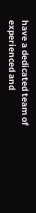have a dedicated team of experienced and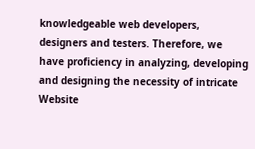knowledgeable web developers, designers and testers. Therefore, we have proficiency in analyzing, developing and designing the necessity of intricate Website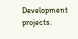Development projects.